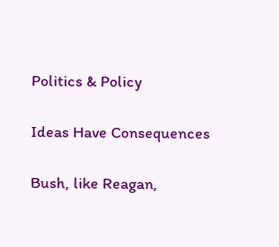Politics & Policy

Ideas Have Consequences

Bush, like Reagan,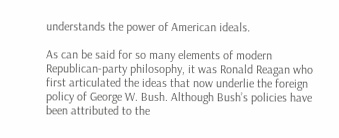understands the power of American ideals.

As can be said for so many elements of modern Republican-party philosophy, it was Ronald Reagan who first articulated the ideas that now underlie the foreign policy of George W. Bush. Although Bush’s policies have been attributed to the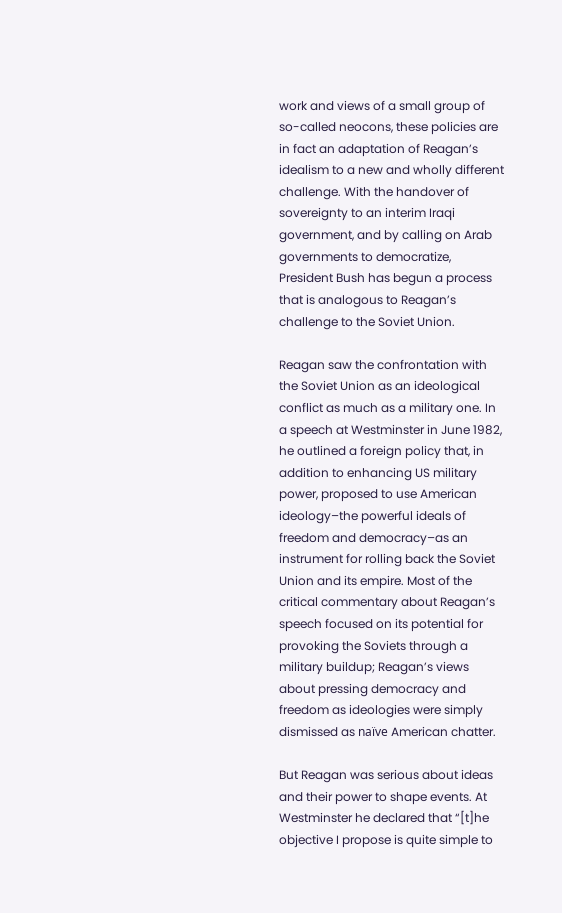work and views of a small group of so-called neocons, these policies are in fact an adaptation of Reagan’s idealism to a new and wholly different challenge. With the handover of sovereignty to an interim Iraqi government, and by calling on Arab governments to democratize, President Bush has begun a process that is analogous to Reagan’s challenge to the Soviet Union.

Reagan saw the confrontation with the Soviet Union as an ideological conflict as much as a military one. In a speech at Westminster in June 1982, he outlined a foreign policy that, in addition to enhancing US military power, proposed to use American ideology–the powerful ideals of freedom and democracy–as an instrument for rolling back the Soviet Union and its empire. Most of the critical commentary about Reagan’s speech focused on its potential for provoking the Soviets through a military buildup; Reagan’s views about pressing democracy and freedom as ideologies were simply dismissed as naïve American chatter.

But Reagan was serious about ideas and their power to shape events. At Westminster he declared that “[t]he objective I propose is quite simple to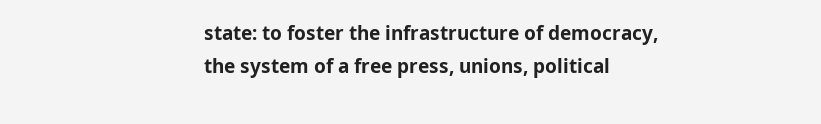state: to foster the infrastructure of democracy, the system of a free press, unions, political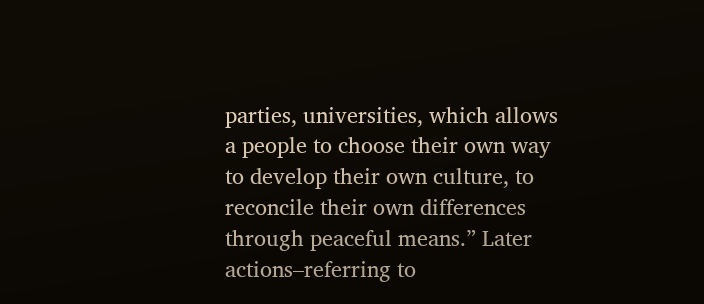parties, universities, which allows a people to choose their own way to develop their own culture, to reconcile their own differences through peaceful means.” Later actions–referring to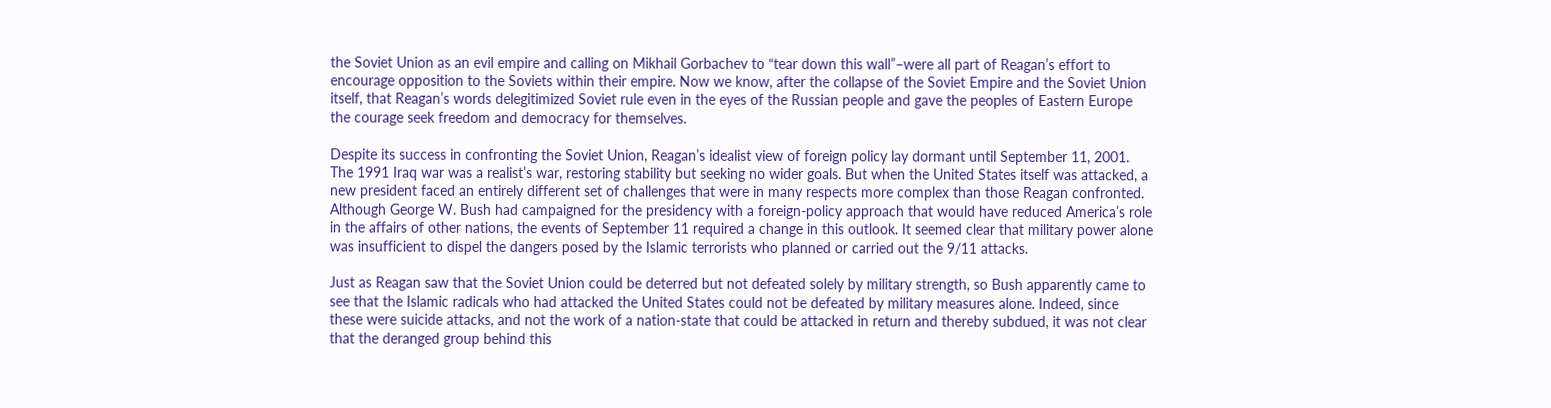the Soviet Union as an evil empire and calling on Mikhail Gorbachev to “tear down this wall”–were all part of Reagan’s effort to encourage opposition to the Soviets within their empire. Now we know, after the collapse of the Soviet Empire and the Soviet Union itself, that Reagan’s words delegitimized Soviet rule even in the eyes of the Russian people and gave the peoples of Eastern Europe the courage seek freedom and democracy for themselves.

Despite its success in confronting the Soviet Union, Reagan’s idealist view of foreign policy lay dormant until September 11, 2001. The 1991 Iraq war was a realist’s war, restoring stability but seeking no wider goals. But when the United States itself was attacked, a new president faced an entirely different set of challenges that were in many respects more complex than those Reagan confronted. Although George W. Bush had campaigned for the presidency with a foreign-policy approach that would have reduced America’s role in the affairs of other nations, the events of September 11 required a change in this outlook. It seemed clear that military power alone was insufficient to dispel the dangers posed by the Islamic terrorists who planned or carried out the 9/11 attacks.

Just as Reagan saw that the Soviet Union could be deterred but not defeated solely by military strength, so Bush apparently came to see that the Islamic radicals who had attacked the United States could not be defeated by military measures alone. Indeed, since these were suicide attacks, and not the work of a nation-state that could be attacked in return and thereby subdued, it was not clear that the deranged group behind this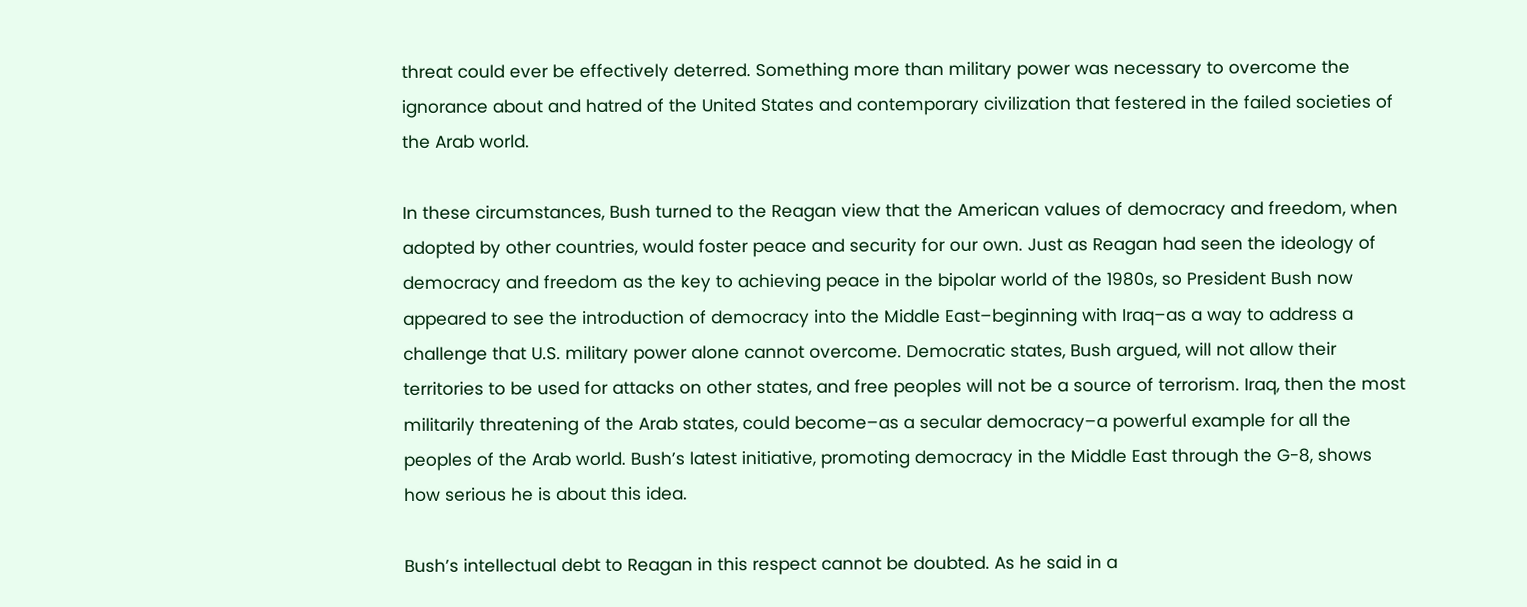threat could ever be effectively deterred. Something more than military power was necessary to overcome the ignorance about and hatred of the United States and contemporary civilization that festered in the failed societies of the Arab world.

In these circumstances, Bush turned to the Reagan view that the American values of democracy and freedom, when adopted by other countries, would foster peace and security for our own. Just as Reagan had seen the ideology of democracy and freedom as the key to achieving peace in the bipolar world of the 1980s, so President Bush now appeared to see the introduction of democracy into the Middle East–beginning with Iraq–as a way to address a challenge that U.S. military power alone cannot overcome. Democratic states, Bush argued, will not allow their territories to be used for attacks on other states, and free peoples will not be a source of terrorism. Iraq, then the most militarily threatening of the Arab states, could become–as a secular democracy–a powerful example for all the peoples of the Arab world. Bush’s latest initiative, promoting democracy in the Middle East through the G-8, shows how serious he is about this idea.

Bush’s intellectual debt to Reagan in this respect cannot be doubted. As he said in a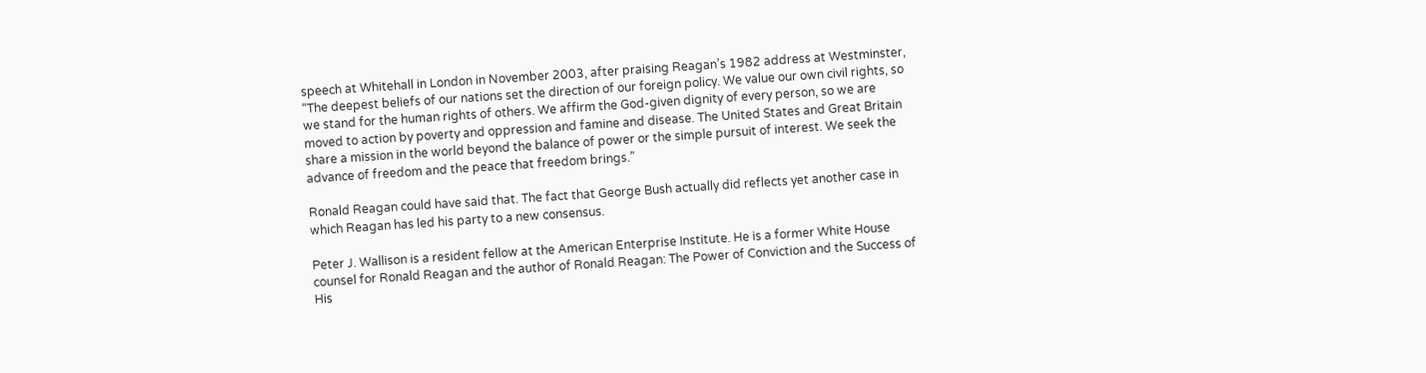speech at Whitehall in London in November 2003, after praising Reagan’s 1982 address at Westminster, “The deepest beliefs of our nations set the direction of our foreign policy. We value our own civil rights, so we stand for the human rights of others. We affirm the God-given dignity of every person, so we are moved to action by poverty and oppression and famine and disease. The United States and Great Britain share a mission in the world beyond the balance of power or the simple pursuit of interest. We seek the advance of freedom and the peace that freedom brings.”

Ronald Reagan could have said that. The fact that George Bush actually did reflects yet another case in which Reagan has led his party to a new consensus.

Peter J. Wallison is a resident fellow at the American Enterprise Institute. He is a former White House counsel for Ronald Reagan and the author of Ronald Reagan: The Power of Conviction and the Success of His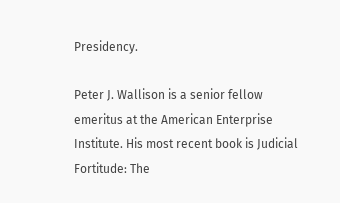Presidency.

Peter J. Wallison is a senior fellow emeritus at the American Enterprise Institute. His most recent book is Judicial Fortitude: The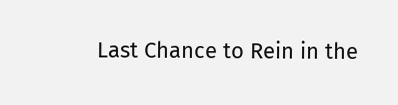Last Chance to Rein in the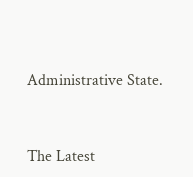Administrative State.


The Latest